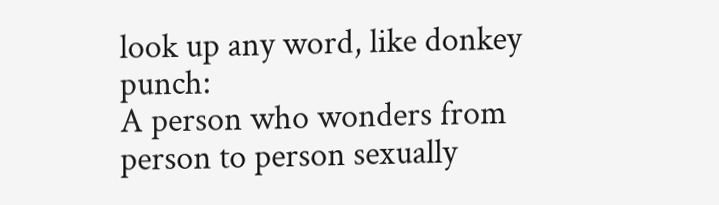look up any word, like donkey punch:
A person who wonders from person to person sexually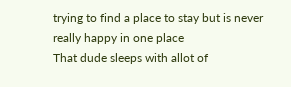trying to find a place to stay but is never really happy in one place
That dude sleeps with allot of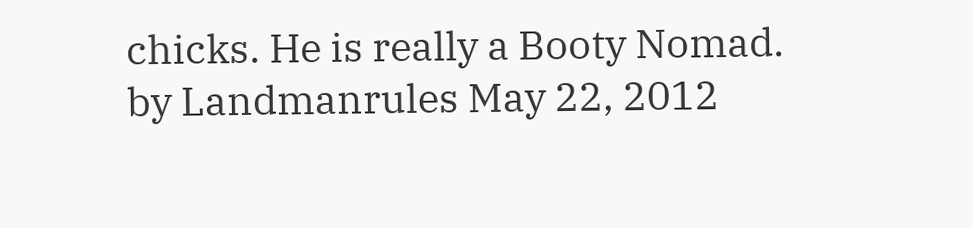chicks. He is really a Booty Nomad.
by Landmanrules May 22, 2012